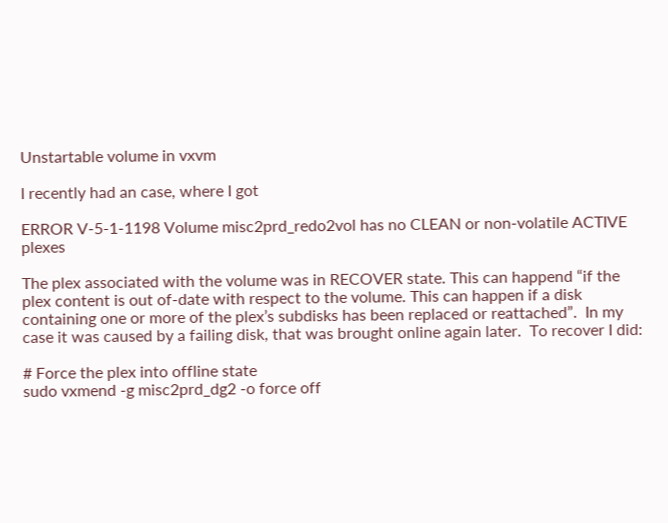Unstartable volume in vxvm

I recently had an case, where I got

ERROR V-5-1-1198 Volume misc2prd_redo2vol has no CLEAN or non-volatile ACTIVE plexes

The plex associated with the volume was in RECOVER state. This can happend “if the plex content is out of-date with respect to the volume. This can happen if a disk containing one or more of the plex’s subdisks has been replaced or reattached”.  In my case it was caused by a failing disk, that was brought online again later.  To recover I did:

# Force the plex into offline state
sudo vxmend -g misc2prd_dg2 -o force off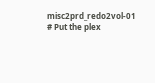misc2prd_redo2vol-01
# Put the plex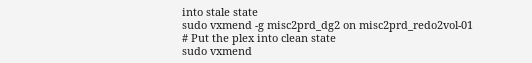into stale state
sudo vxmend -g misc2prd_dg2 on misc2prd_redo2vol-01
# Put the plex into clean state
sudo vxmend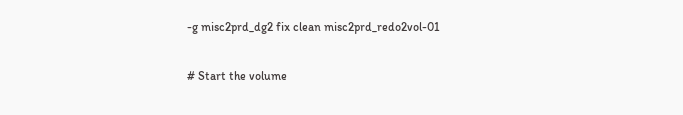-g misc2prd_dg2 fix clean misc2prd_redo2vol-01

# Start the volume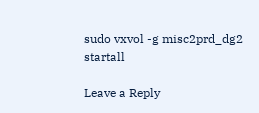sudo vxvol -g misc2prd_dg2 startall

Leave a Reply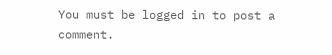You must be logged in to post a comment.